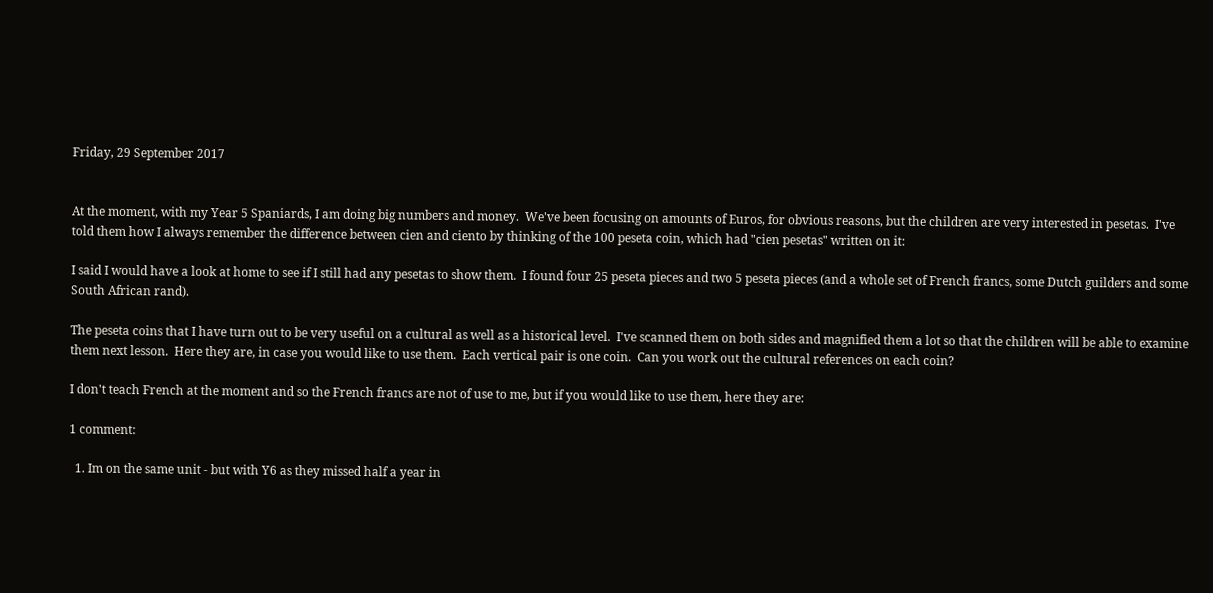Friday, 29 September 2017


At the moment, with my Year 5 Spaniards, I am doing big numbers and money.  We've been focusing on amounts of Euros, for obvious reasons, but the children are very interested in pesetas.  I've told them how I always remember the difference between cien and ciento by thinking of the 100 peseta coin, which had "cien pesetas" written on it:

I said I would have a look at home to see if I still had any pesetas to show them.  I found four 25 peseta pieces and two 5 peseta pieces (and a whole set of French francs, some Dutch guilders and some South African rand).

The peseta coins that I have turn out to be very useful on a cultural as well as a historical level.  I've scanned them on both sides and magnified them a lot so that the children will be able to examine them next lesson.  Here they are, in case you would like to use them.  Each vertical pair is one coin.  Can you work out the cultural references on each coin?

I don't teach French at the moment and so the French francs are not of use to me, but if you would like to use them, here they are:

1 comment:

  1. Im on the same unit - but with Y6 as they missed half a year in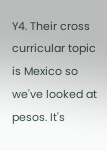Y4. Their cross curricular topic is Mexico so we've looked at pesos. It's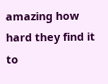amazing how hard they find it to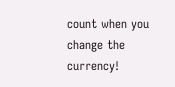count when you change the currency!